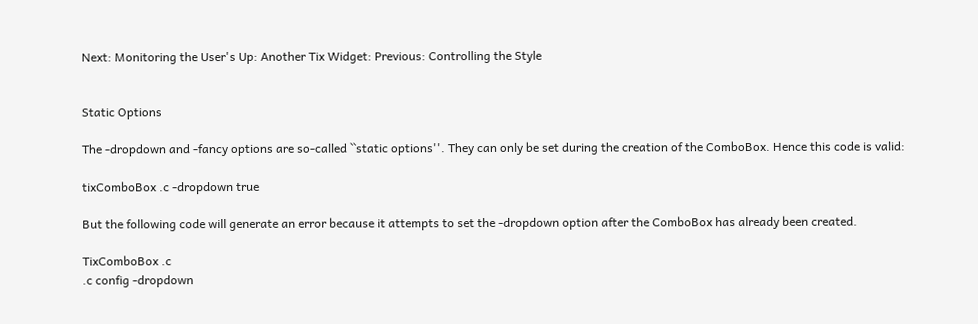Next: Monitoring the User's Up: Another Tix Widget: Previous: Controlling the Style


Static Options

The -dropdown and -fancy options are so-called ``static options''. They can only be set during the creation of the ComboBox. Hence this code is valid:

tixComboBox .c -dropdown true

But the following code will generate an error because it attempts to set the -dropdown option after the ComboBox has already been created.

TixComboBox .c
.c config -dropdown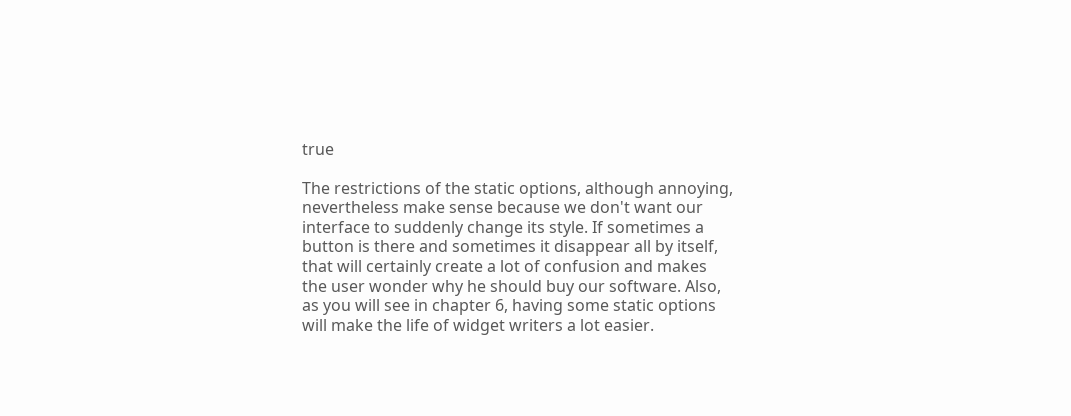true

The restrictions of the static options, although annoying, nevertheless make sense because we don't want our interface to suddenly change its style. If sometimes a button is there and sometimes it disappear all by itself, that will certainly create a lot of confusion and makes the user wonder why he should buy our software. Also, as you will see in chapter 6, having some static options will make the life of widget writers a lot easier.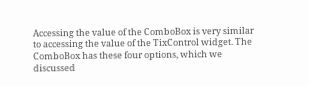Accessing the value of the ComboBox is very similar to accessing the value of the TixControl widget. The ComboBox has these four options, which we discussed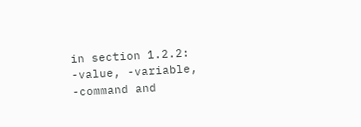in section 1.2.2: -value, -variable, -command and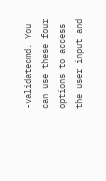-validatecmd. You can use these four options to access the user input and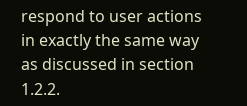respond to user actions in exactly the same way as discussed in section 1.2.2.